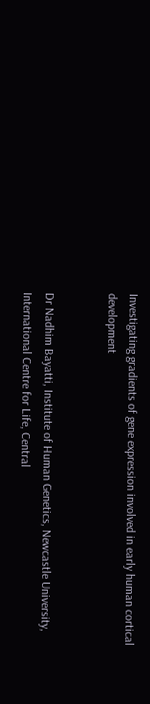Investigating gradients of gene expression involved in early human cortical development


Dr Nadhim Bayatti, Institute of Human Genetics, Newcastle University, International Centre for Life, Central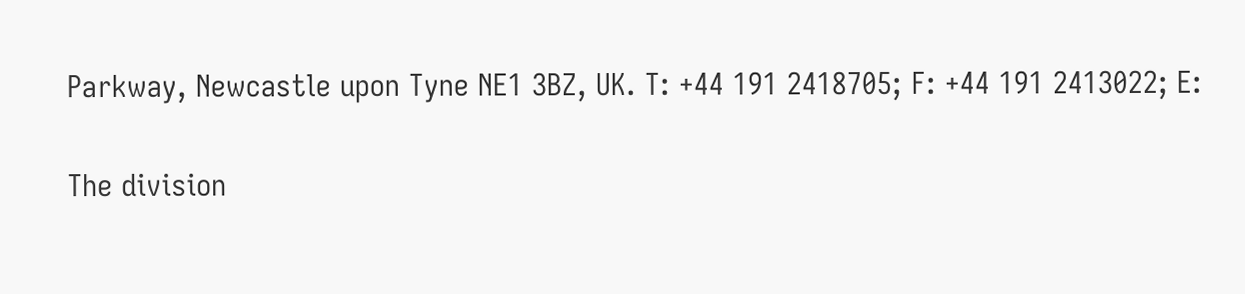Parkway, Newcastle upon Tyne NE1 3BZ, UK. T: +44 191 2418705; F: +44 191 2413022; E:


The division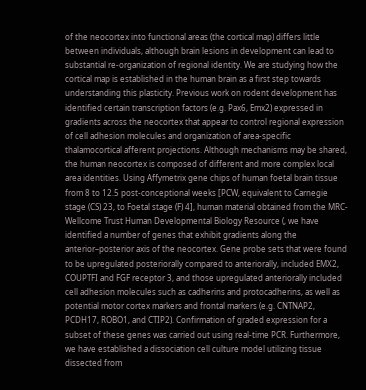of the neocortex into functional areas (the cortical map) differs little between individuals, although brain lesions in development can lead to substantial re-organization of regional identity. We are studying how the cortical map is established in the human brain as a first step towards understanding this plasticity. Previous work on rodent development has identified certain transcription factors (e.g. Pax6, Emx2) expressed in gradients across the neocortex that appear to control regional expression of cell adhesion molecules and organization of area-specific thalamocortical afferent projections. Although mechanisms may be shared, the human neocortex is composed of different and more complex local area identities. Using Affymetrix gene chips of human foetal brain tissue from 8 to 12.5 post-conceptional weeks [PCW, equivalent to Carnegie stage (CS) 23, to Foetal stage (F) 4], human material obtained from the MRC-Wellcome Trust Human Developmental Biology Resource (, we have identified a number of genes that exhibit gradients along the anterior–posterior axis of the neocortex. Gene probe sets that were found to be upregulated posteriorally compared to anteriorally, included EMX2, COUPTFI and FGF receptor 3, and those upregulated anteriorally included cell adhesion molecules such as cadherins and protocadherins, as well as potential motor cortex markers and frontal markers (e.g. CNTNAP2, PCDH17, ROBO1, and CTIP2). Confirmation of graded expression for a subset of these genes was carried out using real-time PCR. Furthermore, we have established a dissociation cell culture model utilizing tissue dissected from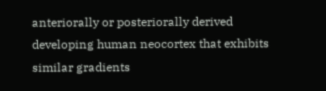anteriorally or posteriorally derived developing human neocortex that exhibits similar gradients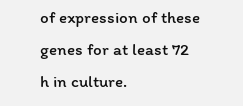of expression of these genes for at least 72 h in culture.